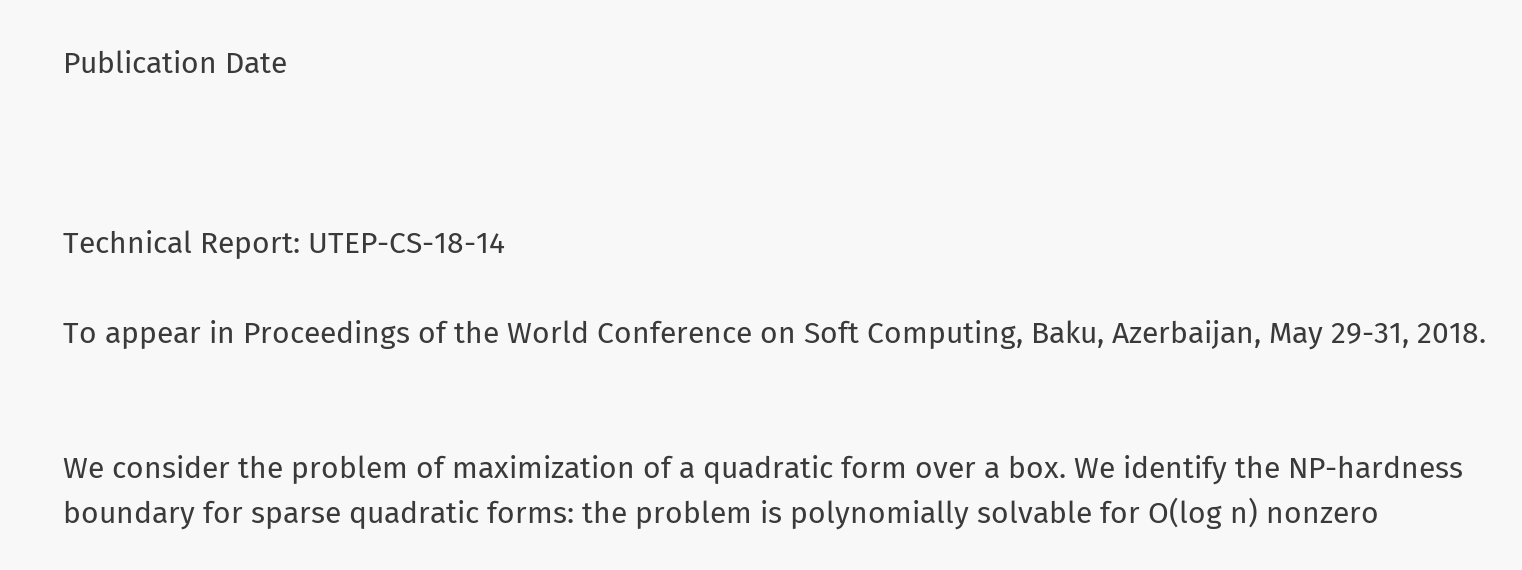Publication Date



Technical Report: UTEP-CS-18-14

To appear in Proceedings of the World Conference on Soft Computing, Baku, Azerbaijan, May 29-31, 2018.


We consider the problem of maximization of a quadratic form over a box. We identify the NP-hardness boundary for sparse quadratic forms: the problem is polynomially solvable for O(log n) nonzero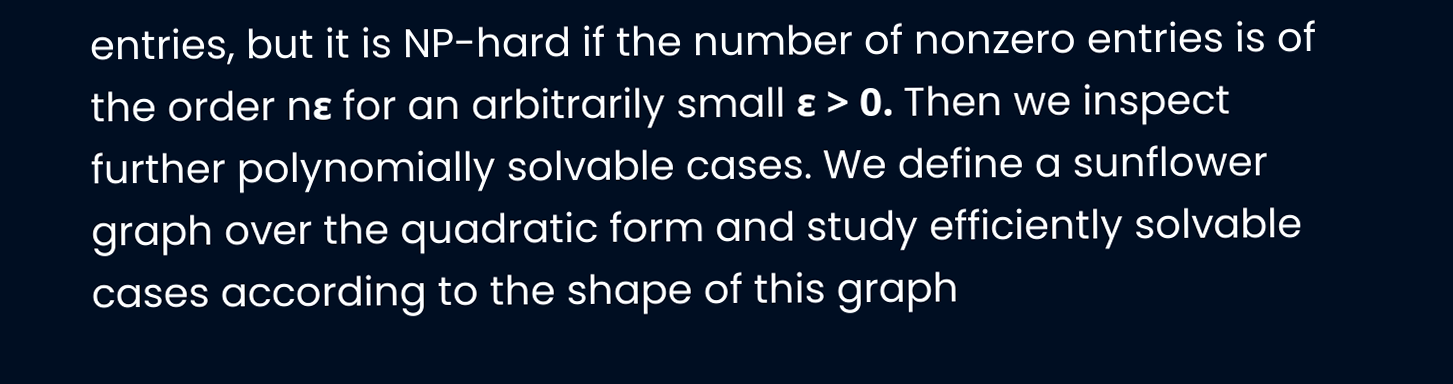entries, but it is NP-hard if the number of nonzero entries is of the order nε for an arbitrarily small ε > 0. Then we inspect further polynomially solvable cases. We define a sunflower graph over the quadratic form and study efficiently solvable cases according to the shape of this graph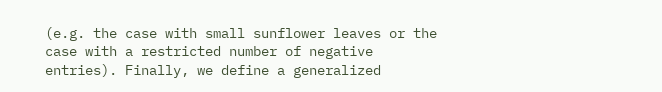(e.g. the case with small sunflower leaves or the case with a restricted number of negative entries). Finally, we define a generalized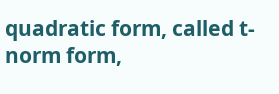quadratic form, called t-norm form,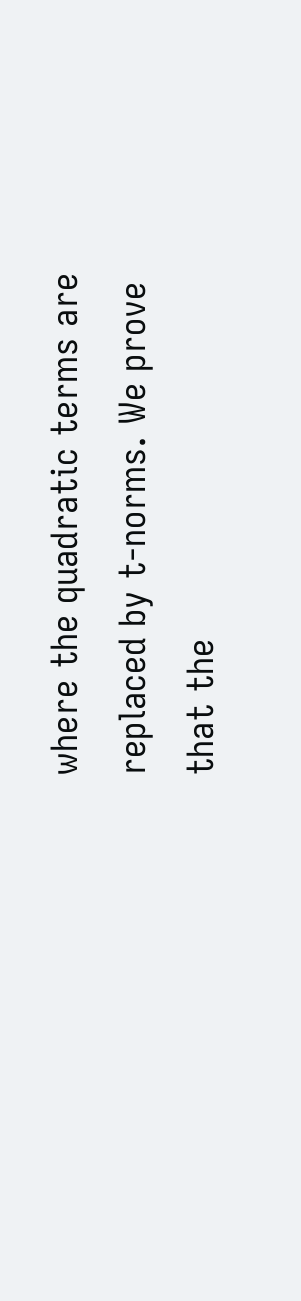where the quadratic terms are replaced by t-norms. We prove that the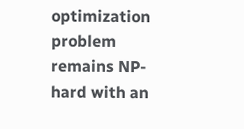optimization problem remains NP-hard with an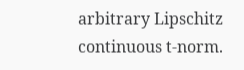arbitrary Lipschitz continuous t-norm.